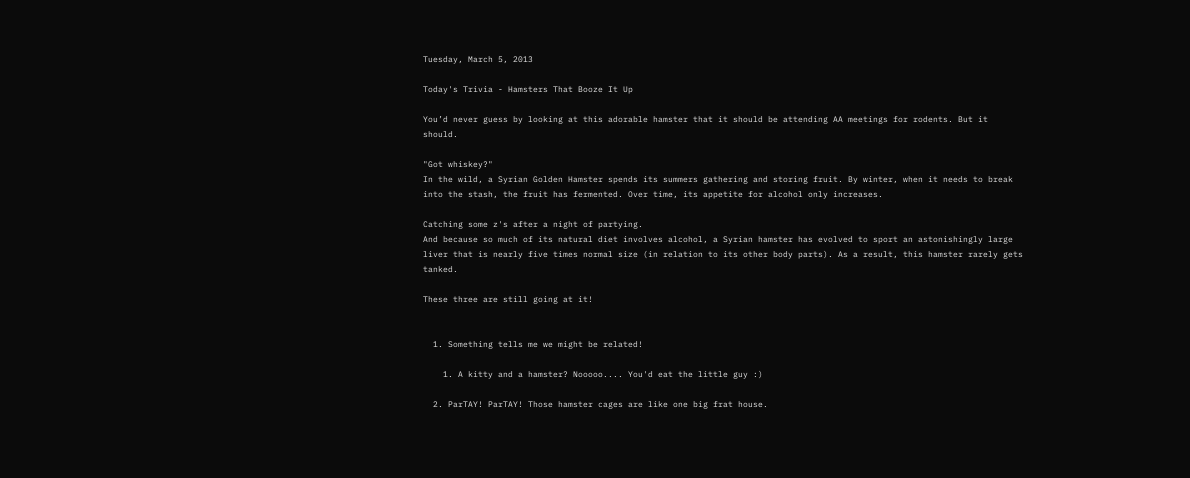Tuesday, March 5, 2013

Today's Trivia - Hamsters That Booze It Up

You’d never guess by looking at this adorable hamster that it should be attending AA meetings for rodents. But it should.

"Got whiskey?"
In the wild, a Syrian Golden Hamster spends its summers gathering and storing fruit. By winter, when it needs to break into the stash, the fruit has fermented. Over time, its appetite for alcohol only increases.

Catching some z's after a night of partying.
And because so much of its natural diet involves alcohol, a Syrian hamster has evolved to sport an astonishingly large liver that is nearly five times normal size (in relation to its other body parts). As a result, this hamster rarely gets tanked.

These three are still going at it!


  1. Something tells me we might be related!

    1. A kitty and a hamster? Nooooo.... You'd eat the little guy :)

  2. ParTAY! ParTAY! Those hamster cages are like one big frat house.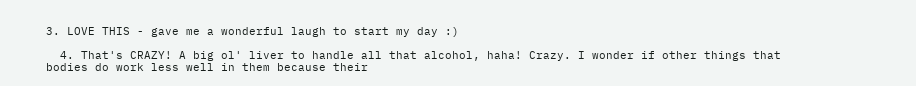3. LOVE THIS - gave me a wonderful laugh to start my day :)

  4. That's CRAZY! A big ol' liver to handle all that alcohol, haha! Crazy. I wonder if other things that bodies do work less well in them because their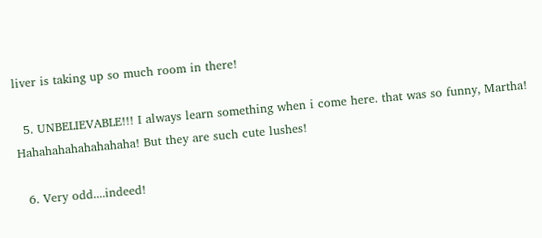liver is taking up so much room in there!

  5. UNBELIEVABLE!!! I always learn something when i come here. that was so funny, Martha! Hahahahahahahahaha! But they are such cute lushes!

  6. Very odd....indeed!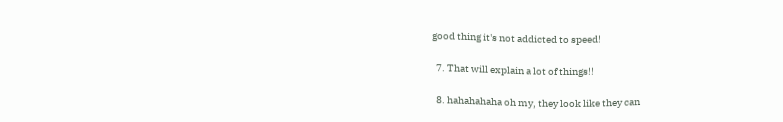good thing it's not addicted to speed!

  7. That will explain a lot of things!!

  8. hahahahaha oh my, they look like they can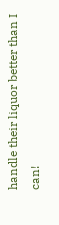handle their liquor better than I can!